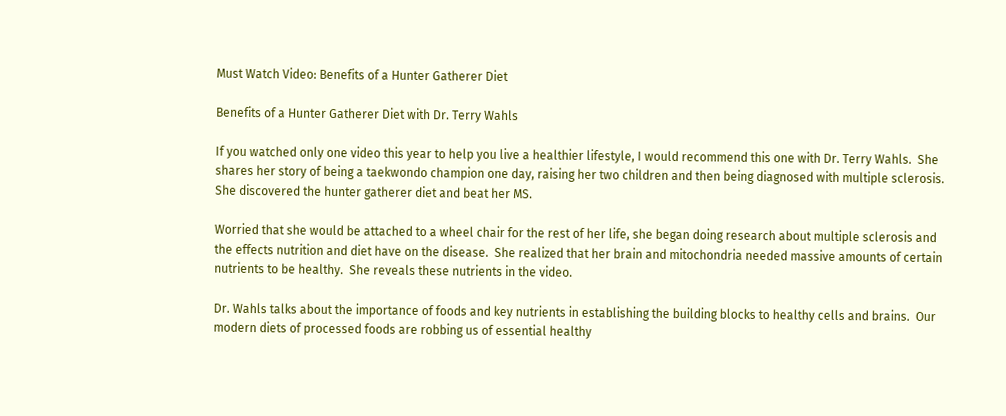Must Watch Video: Benefits of a Hunter Gatherer Diet

Benefits of a Hunter Gatherer Diet with Dr. Terry Wahls

If you watched only one video this year to help you live a healthier lifestyle, I would recommend this one with Dr. Terry Wahls.  She shares her story of being a taekwondo champion one day, raising her two children and then being diagnosed with multiple sclerosis.  She discovered the hunter gatherer diet and beat her MS.

Worried that she would be attached to a wheel chair for the rest of her life, she began doing research about multiple sclerosis and the effects nutrition and diet have on the disease.  She realized that her brain and mitochondria needed massive amounts of certain nutrients to be healthy.  She reveals these nutrients in the video.

Dr. Wahls talks about the importance of foods and key nutrients in establishing the building blocks to healthy cells and brains.  Our modern diets of processed foods are robbing us of essential healthy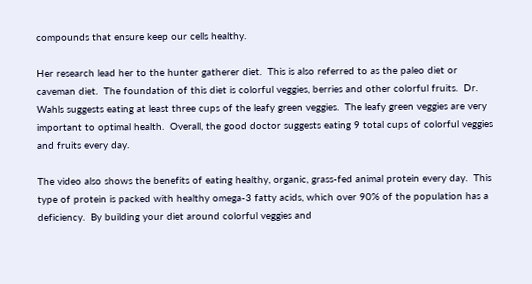compounds that ensure keep our cells healthy.

Her research lead her to the hunter gatherer diet.  This is also referred to as the paleo diet or caveman diet.  The foundation of this diet is colorful veggies, berries and other colorful fruits.  Dr. Wahls suggests eating at least three cups of the leafy green veggies.  The leafy green veggies are very important to optimal health.  Overall, the good doctor suggests eating 9 total cups of colorful veggies and fruits every day.

The video also shows the benefits of eating healthy, organic, grass-fed animal protein every day.  This type of protein is packed with healthy omega-3 fatty acids, which over 90% of the population has a deficiency.  By building your diet around colorful veggies and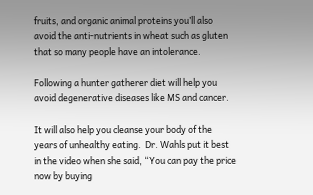fruits, and organic animal proteins you’ll also avoid the anti-nutrients in wheat such as gluten that so many people have an intolerance.

Following a hunter gatherer diet will help you avoid degenerative diseases like MS and cancer.

It will also help you cleanse your body of the years of unhealthy eating.  Dr. Wahls put it best in the video when she said, “You can pay the price now by buying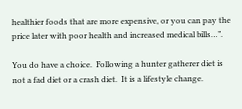healthier foods that are more expensive, or you can pay the price later with poor health and increased medical bills…”.

You do have a choice.  Following a hunter gatherer diet is not a fad diet or a crash diet.  It is a lifestyle change.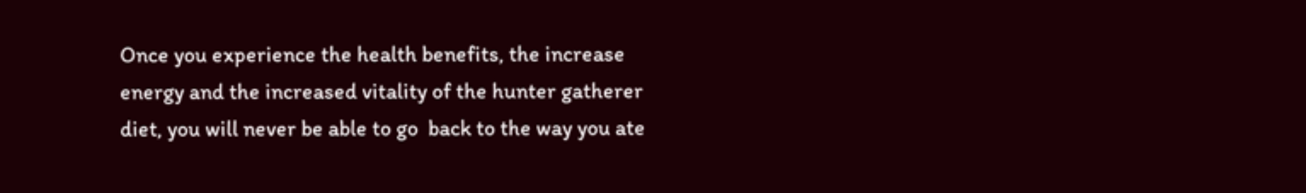Once you experience the health benefits, the increase energy and the increased vitality of the hunter gatherer diet, you will never be able to go  back to the way you ate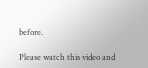before.

Please watch this video and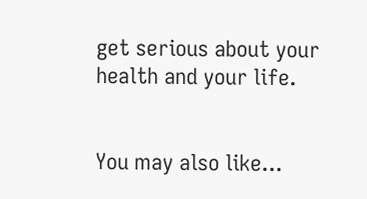get serious about your health and your life.


You may also like...